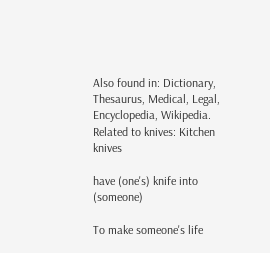Also found in: Dictionary, Thesaurus, Medical, Legal, Encyclopedia, Wikipedia.
Related to knives: Kitchen knives

have (one's) knife into (someone)

To make someone's life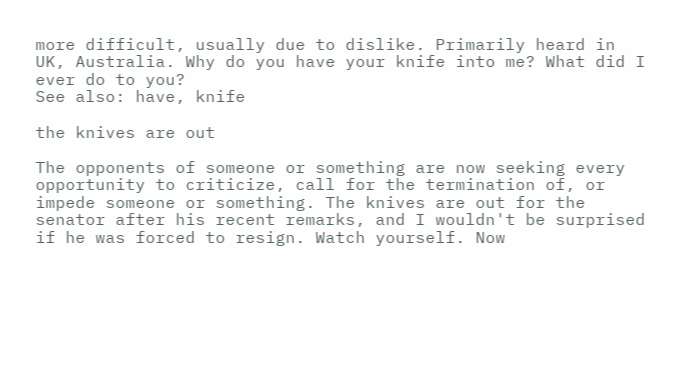more difficult, usually due to dislike. Primarily heard in UK, Australia. Why do you have your knife into me? What did I ever do to you?
See also: have, knife

the knives are out

The opponents of someone or something are now seeking every opportunity to criticize, call for the termination of, or impede someone or something. The knives are out for the senator after his recent remarks, and I wouldn't be surprised if he was forced to resign. Watch yourself. Now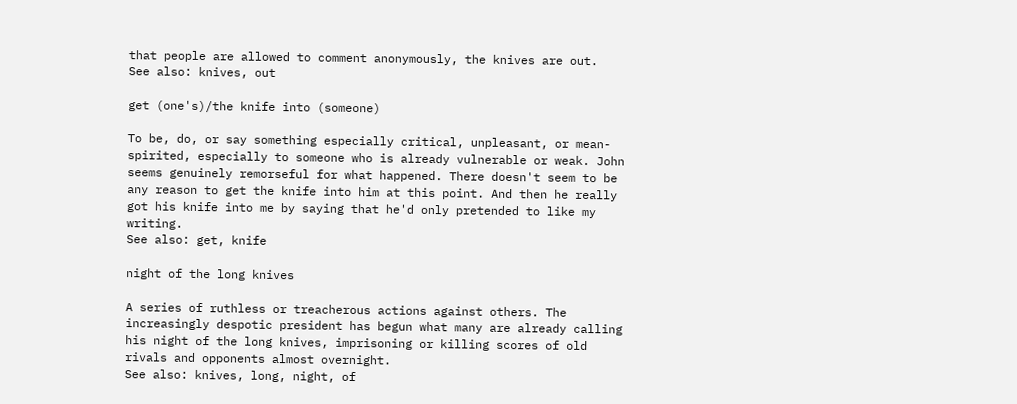that people are allowed to comment anonymously, the knives are out.
See also: knives, out

get (one's)/the knife into (someone)

To be, do, or say something especially critical, unpleasant, or mean-spirited, especially to someone who is already vulnerable or weak. John seems genuinely remorseful for what happened. There doesn't seem to be any reason to get the knife into him at this point. And then he really got his knife into me by saying that he'd only pretended to like my writing.
See also: get, knife

night of the long knives

A series of ruthless or treacherous actions against others. The increasingly despotic president has begun what many are already calling his night of the long knives, imprisoning or killing scores of old rivals and opponents almost overnight.
See also: knives, long, night, of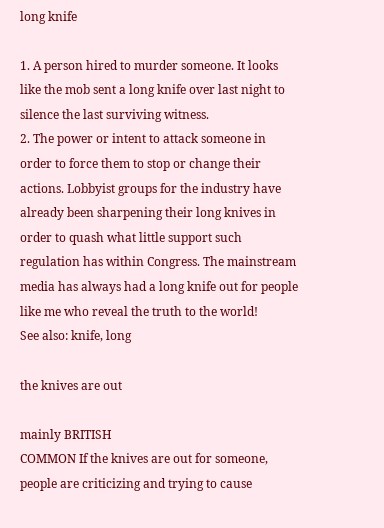long knife

1. A person hired to murder someone. It looks like the mob sent a long knife over last night to silence the last surviving witness.
2. The power or intent to attack someone in order to force them to stop or change their actions. Lobbyist groups for the industry have already been sharpening their long knives in order to quash what little support such regulation has within Congress. The mainstream media has always had a long knife out for people like me who reveal the truth to the world!
See also: knife, long

the knives are out

mainly BRITISH
COMMON If the knives are out for someone, people are criticizing and trying to cause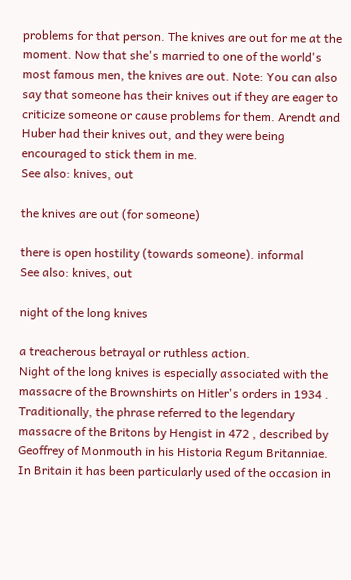problems for that person. The knives are out for me at the moment. Now that she's married to one of the world's most famous men, the knives are out. Note: You can also say that someone has their knives out if they are eager to criticize someone or cause problems for them. Arendt and Huber had their knives out, and they were being encouraged to stick them in me.
See also: knives, out

the knives are out (for someone)

there is open hostility (towards someone). informal
See also: knives, out

night of the long knives

a treacherous betrayal or ruthless action.
Night of the long knives is especially associated with the massacre of the Brownshirts on Hitler's orders in 1934 . Traditionally, the phrase referred to the legendary massacre of the Britons by Hengist in 472 , described by Geoffrey of Monmouth in his Historia Regum Britanniae. In Britain it has been particularly used of the occasion in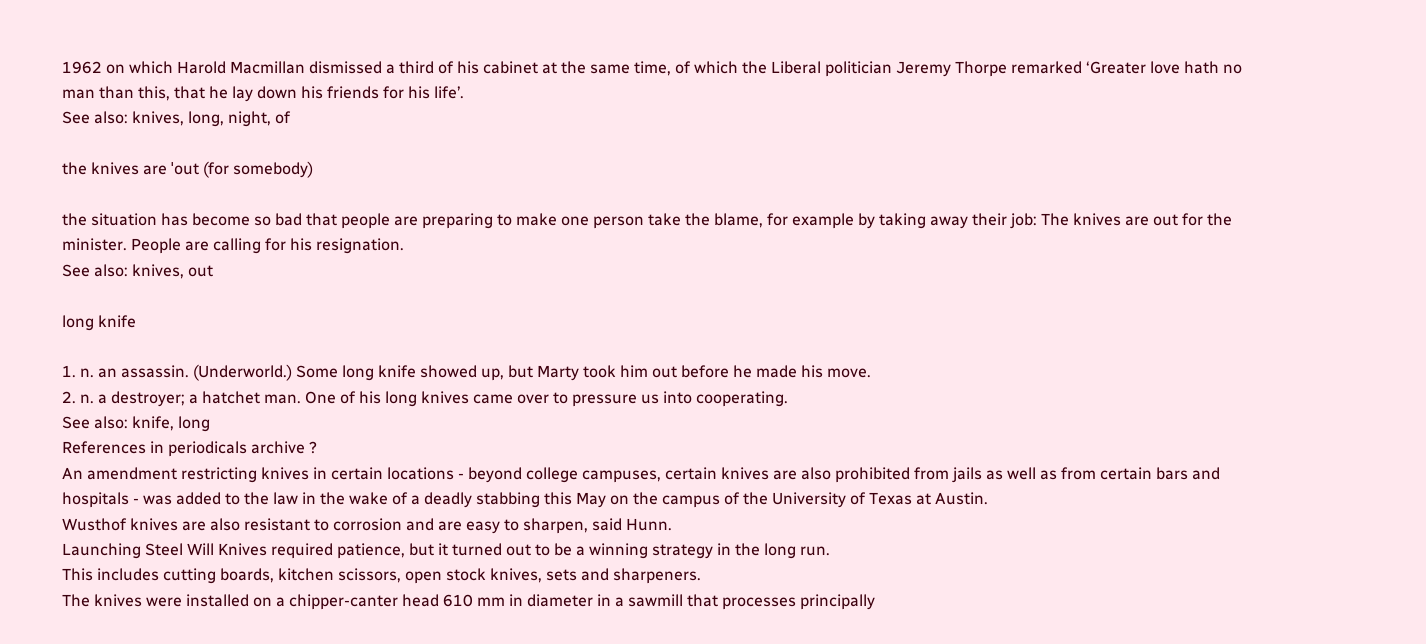1962 on which Harold Macmillan dismissed a third of his cabinet at the same time, of which the Liberal politician Jeremy Thorpe remarked ‘Greater love hath no man than this, that he lay down his friends for his life’.
See also: knives, long, night, of

the knives are ˈout (for somebody)

the situation has become so bad that people are preparing to make one person take the blame, for example by taking away their job: The knives are out for the minister. People are calling for his resignation.
See also: knives, out

long knife

1. n. an assassin. (Underworld.) Some long knife showed up, but Marty took him out before he made his move.
2. n. a destroyer; a hatchet man. One of his long knives came over to pressure us into cooperating.
See also: knife, long
References in periodicals archive ?
An amendment restricting knives in certain locations - beyond college campuses, certain knives are also prohibited from jails as well as from certain bars and hospitals - was added to the law in the wake of a deadly stabbing this May on the campus of the University of Texas at Austin.
Wusthof knives are also resistant to corrosion and are easy to sharpen, said Hunn.
Launching Steel Will Knives required patience, but it turned out to be a winning strategy in the long run.
This includes cutting boards, kitchen scissors, open stock knives, sets and sharpeners.
The knives were installed on a chipper-canter head 610 mm in diameter in a sawmill that processes principally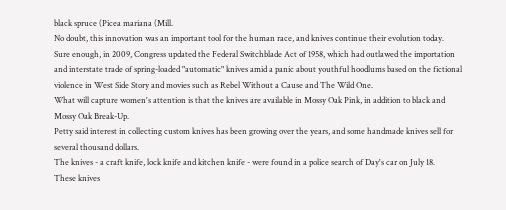black spruce (Picea mariana (Mill.
No doubt, this innovation was an important tool for the human race, and knives continue their evolution today.
Sure enough, in 2009, Congress updated the Federal Switchblade Act of 1958, which had outlawed the importation and interstate trade of spring-loaded "automatic" knives amid a panic about youthful hoodlums based on the fictional violence in West Side Story and movies such as Rebel Without a Cause and The Wild One.
What will capture women's attention is that the knives are available in Mossy Oak Pink, in addition to black and Mossy Oak Break-Up.
Petty said interest in collecting custom knives has been growing over the years, and some handmade knives sell for several thousand dollars.
The knives - a craft knife, lock knife and kitchen knife - were found in a police search of Day's car on July 18.
These knives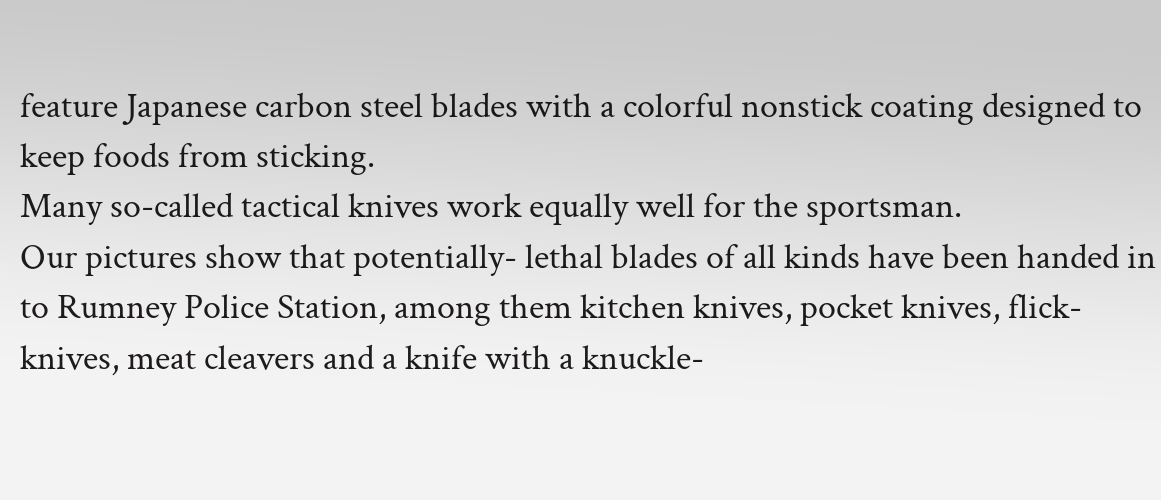feature Japanese carbon steel blades with a colorful nonstick coating designed to keep foods from sticking.
Many so-called tactical knives work equally well for the sportsman.
Our pictures show that potentially- lethal blades of all kinds have been handed in to Rumney Police Station, among them kitchen knives, pocket knives, flick-knives, meat cleavers and a knife with a knuckle-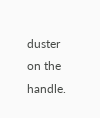duster on the handle.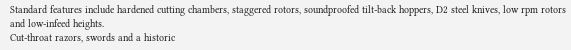Standard features include hardened cutting chambers, staggered rotors, soundproofed tilt-back hoppers, D2 steel knives, low rpm rotors and low-infeed heights.
Cut-throat razors, swords and a historic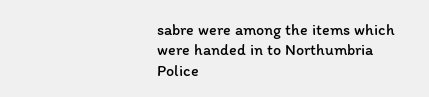sabre were among the items which were handed in to Northumbria Police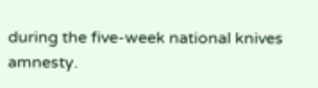during the five-week national knives amnesty.